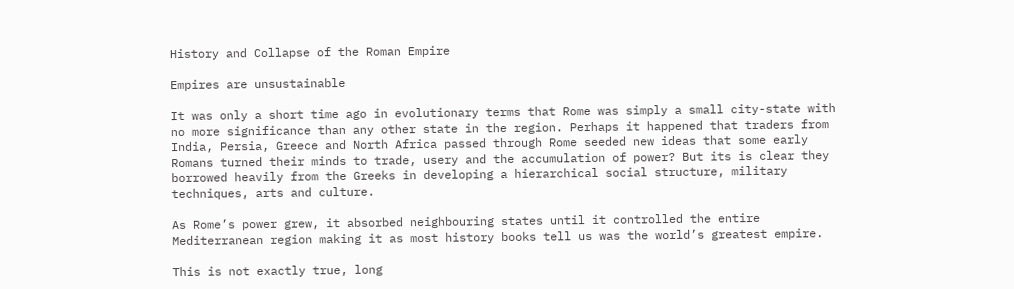History and Collapse of the Roman Empire

Empires are unsustainable

It was only a short time ago in evolutionary terms that Rome was simply a small city-state with no more significance than any other state in the region. Perhaps it happened that traders from India, Persia, Greece and North Africa passed through Rome seeded new ideas that some early Romans turned their minds to trade, usery and the accumulation of power? But its is clear they borrowed heavily from the Greeks in developing a hierarchical social structure, military techniques, arts and culture.

As Rome’s power grew, it absorbed neighbouring states until it controlled the entire Mediterranean region making it as most history books tell us was the world’s greatest empire.

This is not exactly true, long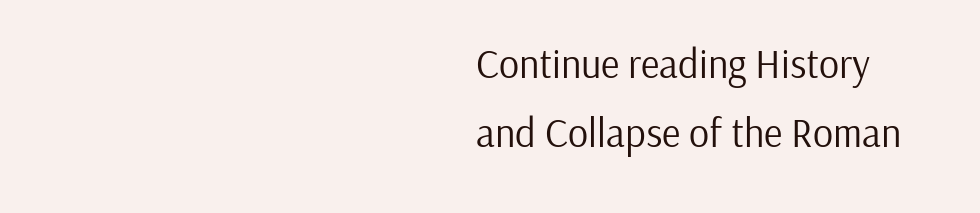Continue reading History and Collapse of the Roman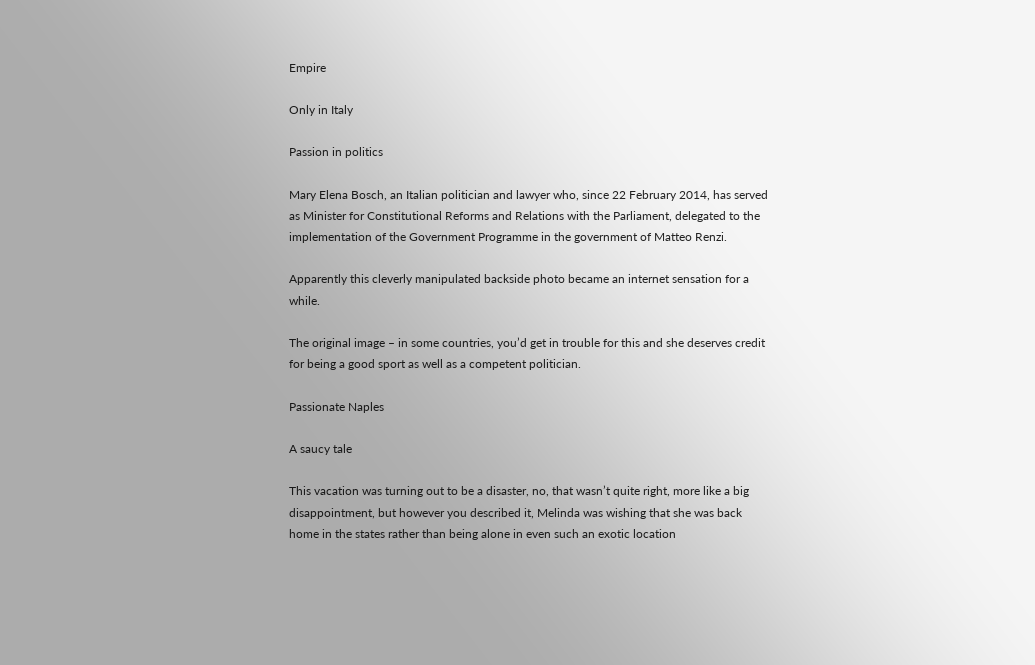Empire

Only in Italy

Passion in politics

Mary Elena Bosch, an Italian politician and lawyer who, since 22 February 2014, has served as Minister for Constitutional Reforms and Relations with the Parliament, delegated to the implementation of the Government Programme in the government of Matteo Renzi.

Apparently this cleverly manipulated backside photo became an internet sensation for a while.

The original image – in some countries, you’d get in trouble for this and she deserves credit for being a good sport as well as a competent politician.

Passionate Naples

A saucy tale

This vacation was turning out to be a disaster, no, that wasn’t quite right, more like a big disappointment, but however you described it, Melinda was wishing that she was back home in the states rather than being alone in even such an exotic location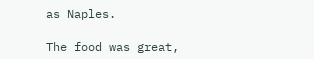as Naples.

The food was great,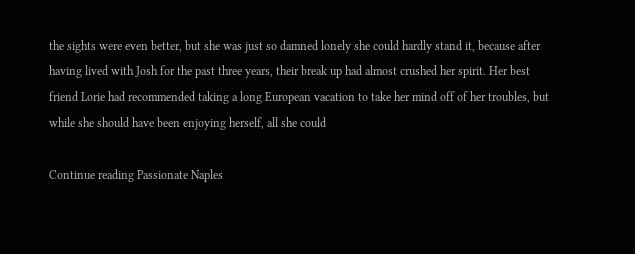the sights were even better, but she was just so damned lonely she could hardly stand it, because after having lived with Josh for the past three years, their break up had almost crushed her spirit. Her best friend Lorie had recommended taking a long European vacation to take her mind off of her troubles, but while she should have been enjoying herself, all she could

Continue reading Passionate Naples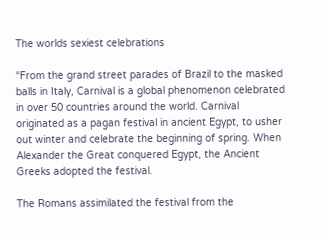The worlds sexiest celebrations

“From the grand street parades of Brazil to the masked balls in Italy, Carnival is a global phenomenon celebrated in over 50 countries around the world. Carnival originated as a pagan festival in ancient Egypt, to usher out winter and celebrate the beginning of spring. When Alexander the Great conquered Egypt, the Ancient Greeks adopted the festival.

The Romans assimilated the festival from the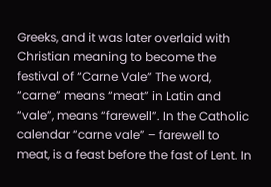Greeks, and it was later overlaid with Christian meaning to become the festival of “Carne Vale” The word, “carne” means “meat” in Latin and “vale”, means “farewell”. In the Catholic calendar “carne vale” – farewell to meat, is a feast before the fast of Lent. In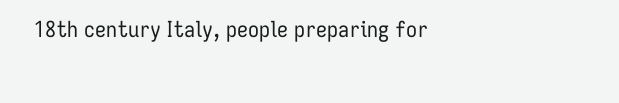18th century Italy, people preparing for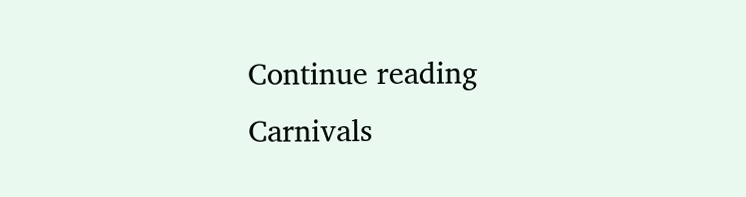Continue reading Carnivals